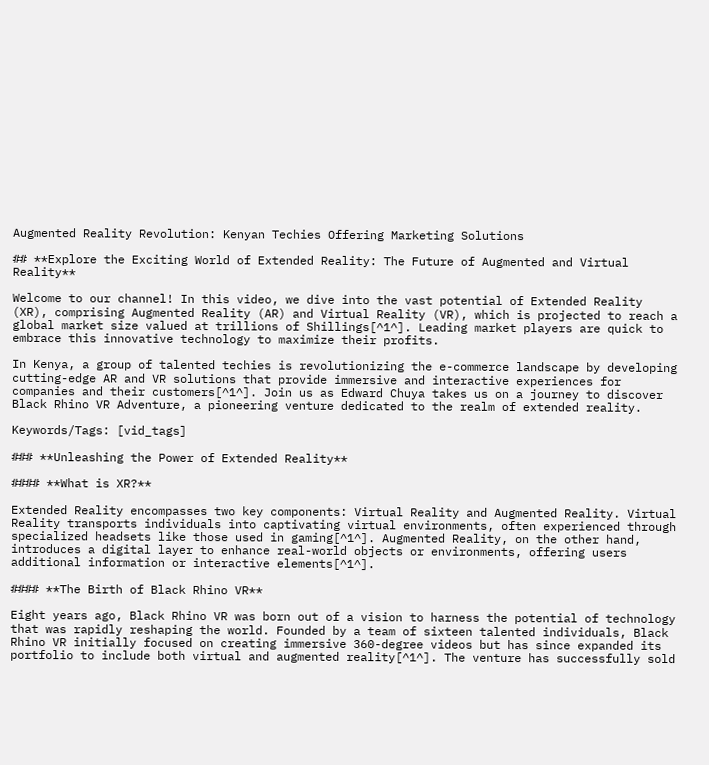Augmented Reality Revolution: Kenyan Techies Offering Marketing Solutions

## **Explore the Exciting World of Extended Reality: The Future of Augmented and Virtual Reality**

Welcome to our channel! In this video, we dive into the vast potential of Extended Reality (XR), comprising Augmented Reality (AR) and Virtual Reality (VR), which is projected to reach a global market size valued at trillions of Shillings[^1^]. Leading market players are quick to embrace this innovative technology to maximize their profits.

In Kenya, a group of talented techies is revolutionizing the e-commerce landscape by developing cutting-edge AR and VR solutions that provide immersive and interactive experiences for companies and their customers[^1^]. Join us as Edward Chuya takes us on a journey to discover Black Rhino VR Adventure, a pioneering venture dedicated to the realm of extended reality.

Keywords/Tags: [vid_tags]

### **Unleashing the Power of Extended Reality**

#### **What is XR?**

Extended Reality encompasses two key components: Virtual Reality and Augmented Reality. Virtual Reality transports individuals into captivating virtual environments, often experienced through specialized headsets like those used in gaming[^1^]. Augmented Reality, on the other hand, introduces a digital layer to enhance real-world objects or environments, offering users additional information or interactive elements[^1^].

#### **The Birth of Black Rhino VR**

Eight years ago, Black Rhino VR was born out of a vision to harness the potential of technology that was rapidly reshaping the world. Founded by a team of sixteen talented individuals, Black Rhino VR initially focused on creating immersive 360-degree videos but has since expanded its portfolio to include both virtual and augmented reality[^1^]. The venture has successfully sold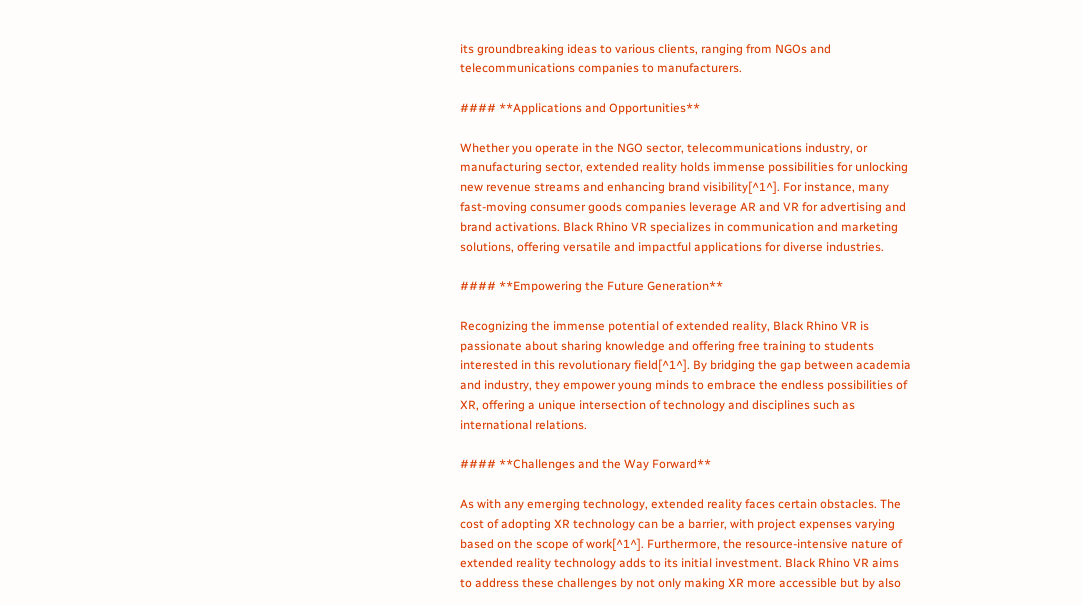its groundbreaking ideas to various clients, ranging from NGOs and telecommunications companies to manufacturers.

#### **Applications and Opportunities**

Whether you operate in the NGO sector, telecommunications industry, or manufacturing sector, extended reality holds immense possibilities for unlocking new revenue streams and enhancing brand visibility[^1^]. For instance, many fast-moving consumer goods companies leverage AR and VR for advertising and brand activations. Black Rhino VR specializes in communication and marketing solutions, offering versatile and impactful applications for diverse industries.

#### **Empowering the Future Generation**

Recognizing the immense potential of extended reality, Black Rhino VR is passionate about sharing knowledge and offering free training to students interested in this revolutionary field[^1^]. By bridging the gap between academia and industry, they empower young minds to embrace the endless possibilities of XR, offering a unique intersection of technology and disciplines such as international relations.

#### **Challenges and the Way Forward**

As with any emerging technology, extended reality faces certain obstacles. The cost of adopting XR technology can be a barrier, with project expenses varying based on the scope of work[^1^]. Furthermore, the resource-intensive nature of extended reality technology adds to its initial investment. Black Rhino VR aims to address these challenges by not only making XR more accessible but by also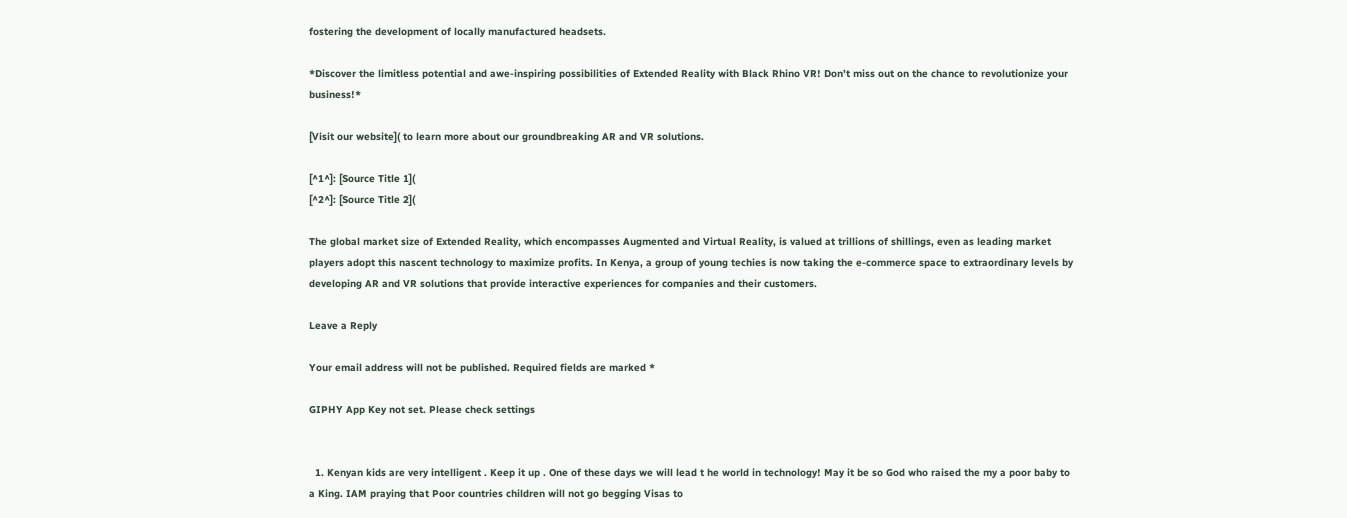fostering the development of locally manufactured headsets.

*Discover the limitless potential and awe-inspiring possibilities of Extended Reality with Black Rhino VR! Don’t miss out on the chance to revolutionize your business!*

[Visit our website]( to learn more about our groundbreaking AR and VR solutions.

[^1^]: [Source Title 1](
[^2^]: [Source Title 2](

The global market size of Extended Reality, which encompasses Augmented and Virtual Reality, is valued at trillions of shillings, even as leading market players adopt this nascent technology to maximize profits. In Kenya, a group of young techies is now taking the e-commerce space to extraordinary levels by developing AR and VR solutions that provide interactive experiences for companies and their customers.

Leave a Reply

Your email address will not be published. Required fields are marked *

GIPHY App Key not set. Please check settings


  1. Kenyan kids are very intelligent . Keep it up . One of these days we will lead t he world in technology! May it be so God who raised the my a poor baby to a King. IAM praying that Poor countries children will not go begging Visas to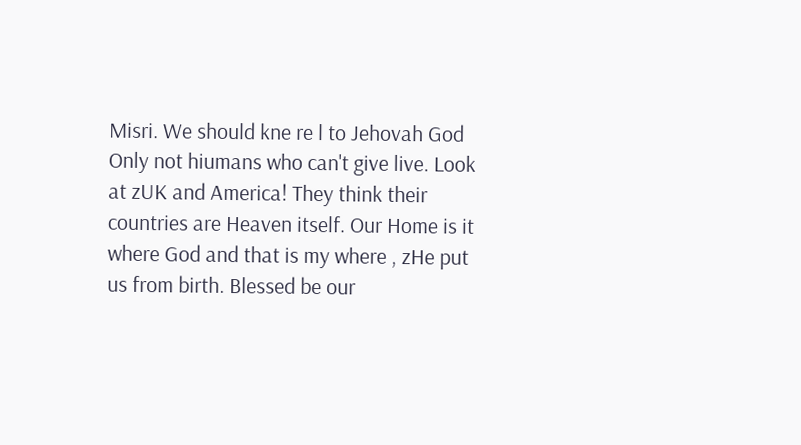Misri. We should kne re l to Jehovah God Only not hiumans who can't give live. Look at zUK and America! They think their countries are Heaven itself. Our Home is it where God and that is my where , zHe put us from birth. Blessed be our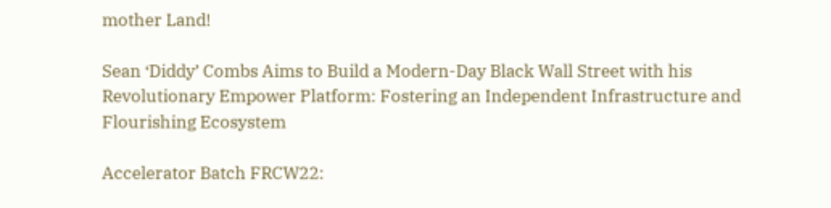mother Land!

Sean ‘Diddy’ Combs Aims to Build a Modern-Day Black Wall Street with his Revolutionary Empower Platform: Fostering an Independent Infrastructure and Flourishing Ecosystem

Accelerator Batch FRCW22: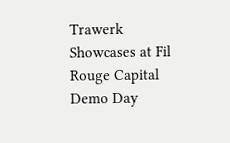Trawerk Showcases at Fil Rouge Capital Demo Day